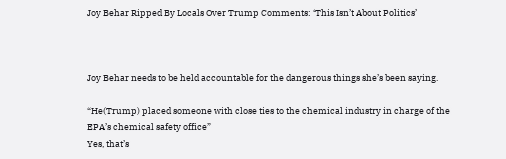Joy Behar Ripped By Locals Over Trump Comments: ‘This Isn’t About Politics’



Joy Behar needs to be held accountable for the dangerous things she’s been saying.

“He(Trump) placed someone with close ties to the chemical industry in charge of the EPA’s chemical safety office”
Yes, that’s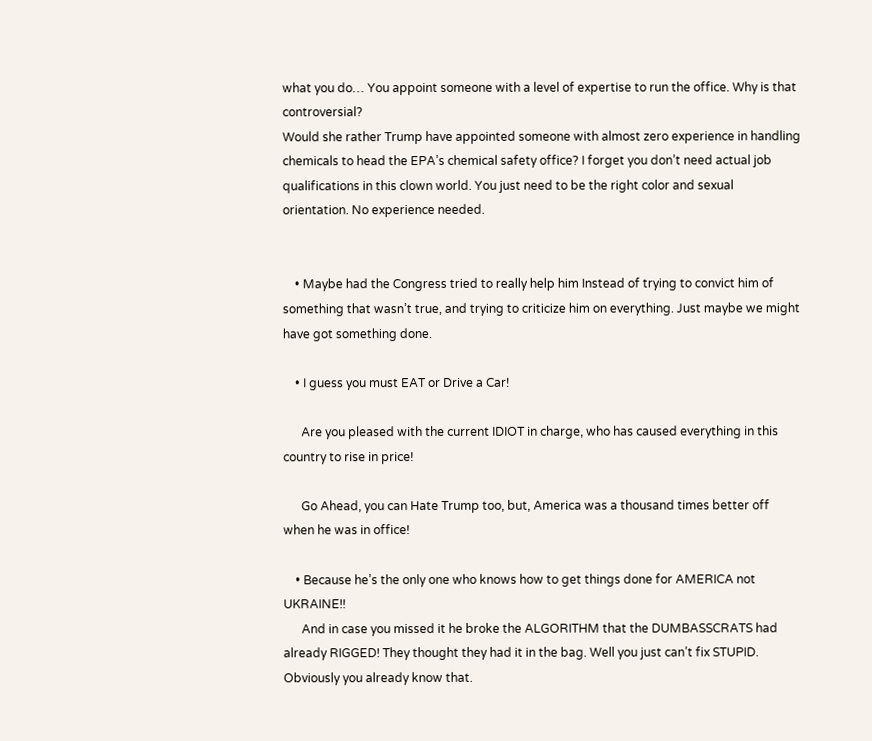what you do… You appoint someone with a level of expertise to run the office. Why is that controversial?
Would she rather Trump have appointed someone with almost zero experience in handling chemicals to head the EPA’s chemical safety office? I forget you don’t need actual job qualifications in this clown world. You just need to be the right color and sexual orientation. No experience needed.


    • Maybe had the Congress tried to really help him Instead of trying to convict him of something that wasn’t true, and trying to criticize him on everything. Just maybe we might have got something done.

    • I guess you must EAT or Drive a Car!

      Are you pleased with the current IDIOT in charge, who has caused everything in this country to rise in price!

      Go Ahead, you can Hate Trump too, but, America was a thousand times better off when he was in office!

    • Because he’s the only one who knows how to get things done for AMERICA not UKRAINE!!
      And in case you missed it he broke the ALGORITHM that the DUMBASSCRATS had already RIGGED! They thought they had it in the bag. Well you just can’t fix STUPID. Obviously you already know that.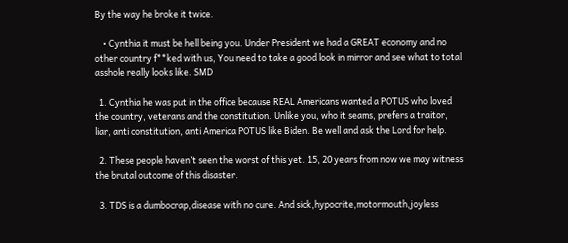By the way he broke it twice.

    • Cynthia it must be hell being you. Under President we had a GREAT economy and no other country f**ked with us, You need to take a good look in mirror and see what to total asshole really looks like. SMD

  1. Cynthia he was put in the office because REAL Americans wanted a POTUS who loved the country, veterans and the constitution. Unlike you, who it seams, prefers a traitor, liar, anti constitution, anti America POTUS like Biden. Be well and ask the Lord for help.

  2. These people haven’t seen the worst of this yet. 15, 20 years from now we may witness the brutal outcome of this disaster.

  3. TDS is a dumbocrap,disease with no cure. And sick,hypocrite,motormouth,joyless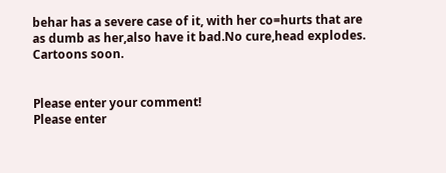behar has a severe case of it, with her co=hurts that are as dumb as her,also have it bad.No cure,head explodes. Cartoons soon.


Please enter your comment!
Please enter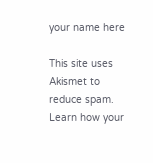your name here

This site uses Akismet to reduce spam. Learn how your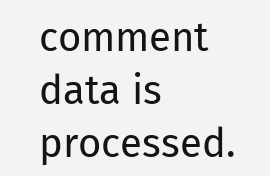comment data is processed.